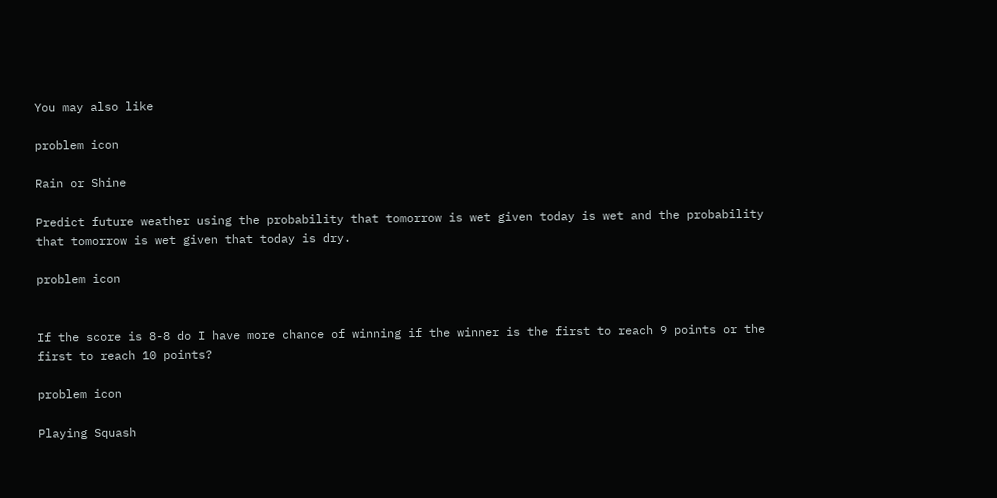You may also like

problem icon

Rain or Shine

Predict future weather using the probability that tomorrow is wet given today is wet and the probability that tomorrow is wet given that today is dry.

problem icon


If the score is 8-8 do I have more chance of winning if the winner is the first to reach 9 points or the first to reach 10 points?

problem icon

Playing Squash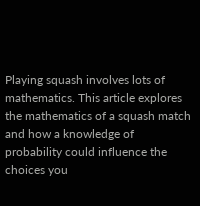Playing squash involves lots of mathematics. This article explores the mathematics of a squash match and how a knowledge of probability could influence the choices you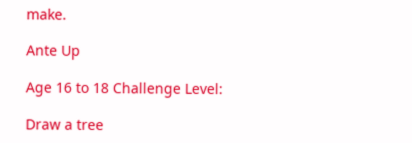make.

Ante Up

Age 16 to 18 Challenge Level:

Draw a tree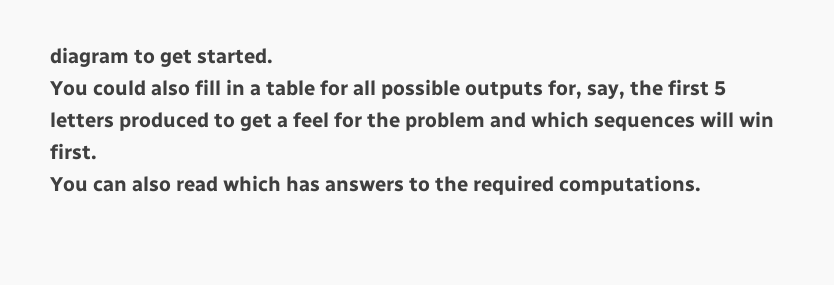diagram to get started.
You could also fill in a table for all possible outputs for, say, the first 5 letters produced to get a feel for the problem and which sequences will win first.
You can also read which has answers to the required computations.